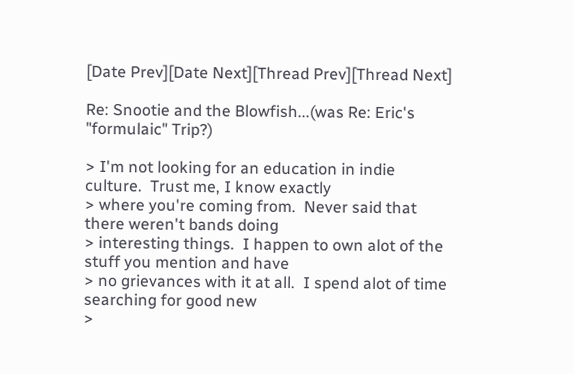[Date Prev][Date Next][Thread Prev][Thread Next]

Re: Snootie and the Blowfish...(was Re: Eric's "formulaic" Trip?)

> I'm not looking for an education in indie culture.  Trust me, I know exactly
> where you're coming from.  Never said that there weren't bands doing
> interesting things.  I happen to own alot of the stuff you mention and have
> no grievances with it at all.  I spend alot of time searching for good new
>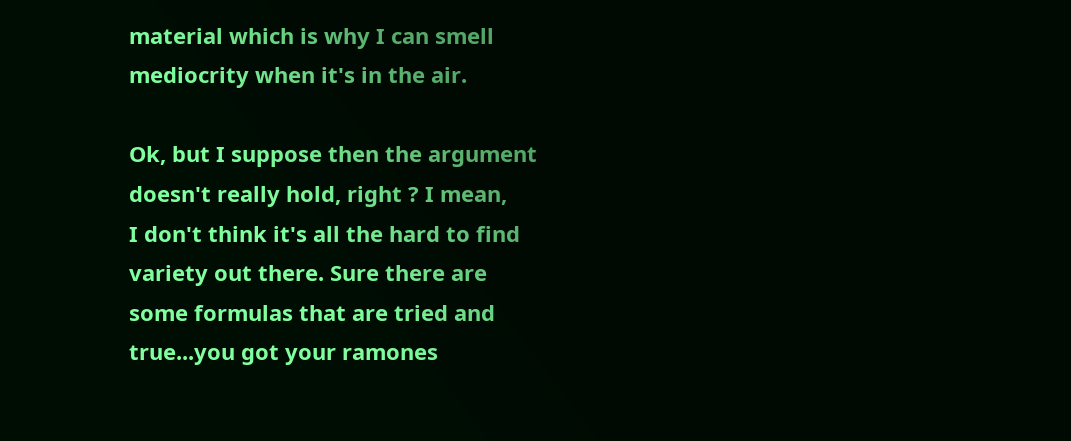material which is why I can smell mediocrity when it's in the air.

Ok, but I suppose then the argument doesn't really hold, right ? I mean,
I don't think it's all the hard to find variety out there. Sure there are
some formulas that are tried and true...you got your ramones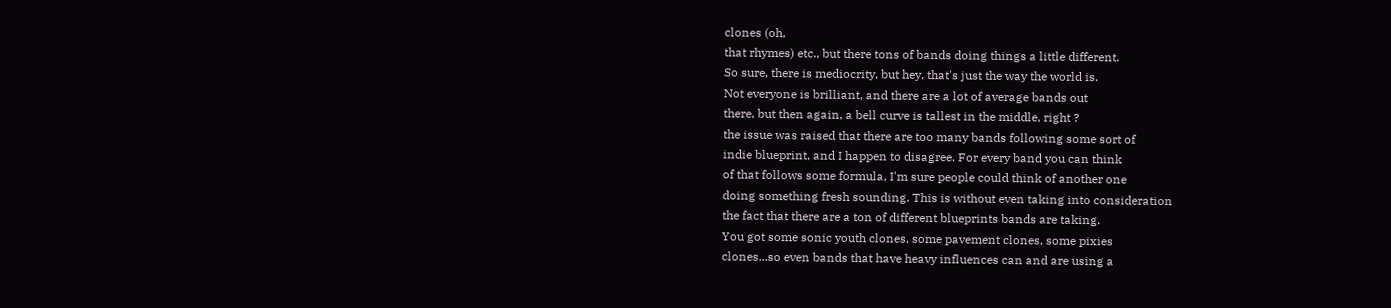clones (oh,
that rhymes) etc., but there tons of bands doing things a little different.
So sure, there is mediocrity, but hey, that's just the way the world is.
Not everyone is brilliant, and there are a lot of average bands out
there, but then again, a bell curve is tallest in the middle, right ?
the issue was raised that there are too many bands following some sort of
indie blueprint, and I happen to disagree. For every band you can think
of that follows some formula, I'm sure people could think of another one
doing something fresh sounding. This is without even taking into consideration
the fact that there are a ton of different blueprints bands are taking.
You got some sonic youth clones, some pavement clones, some pixies
clones...so even bands that have heavy influences can and are using a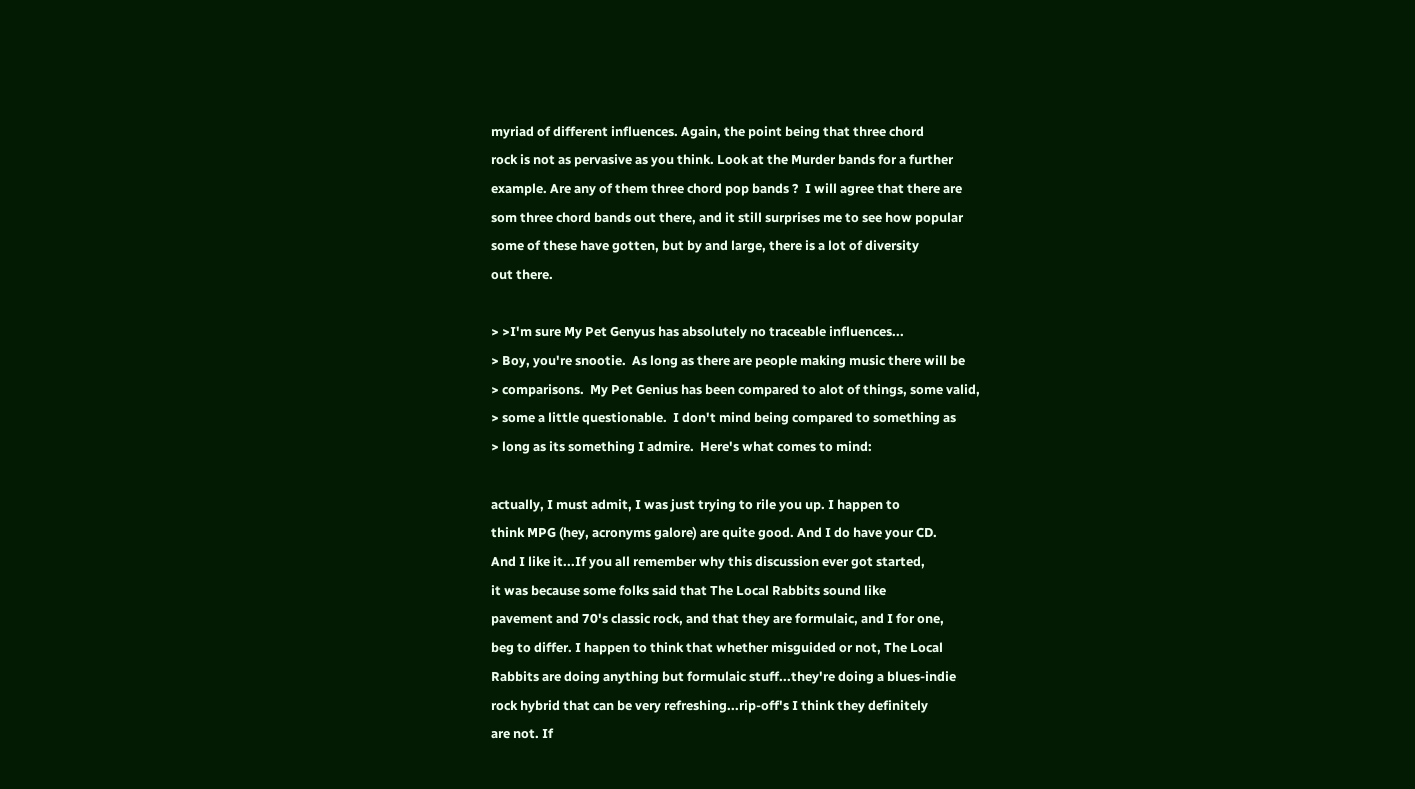myriad of different influences. Again, the point being that three chord
rock is not as pervasive as you think. Look at the Murder bands for a further
example. Are any of them three chord pop bands ?  I will agree that there are
som three chord bands out there, and it still surprises me to see how popular
some of these have gotten, but by and large, there is a lot of diversity
out there.

> >I'm sure My Pet Genyus has absolutely no traceable influences...
> Boy, you're snootie.  As long as there are people making music there will be
> comparisons.  My Pet Genius has been compared to alot of things, some valid,
> some a little questionable.  I don't mind being compared to something as
> long as its something I admire.  Here's what comes to mind:

actually, I must admit, I was just trying to rile you up. I happen to
think MPG (hey, acronyms galore) are quite good. And I do have your CD.
And I like it...If you all remember why this discussion ever got started,
it was because some folks said that The Local Rabbits sound like
pavement and 70's classic rock, and that they are formulaic, and I for one,
beg to differ. I happen to think that whether misguided or not, The Local
Rabbits are doing anything but formulaic stuff...they're doing a blues-indie
rock hybrid that can be very refreshing...rip-off's I think they definitely
are not. If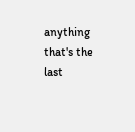anything that's the last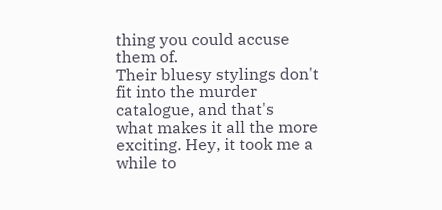thing you could accuse them of.
Their bluesy stylings don't fit into the murder catalogue, and that's
what makes it all the more exciting. Hey, it took me a while to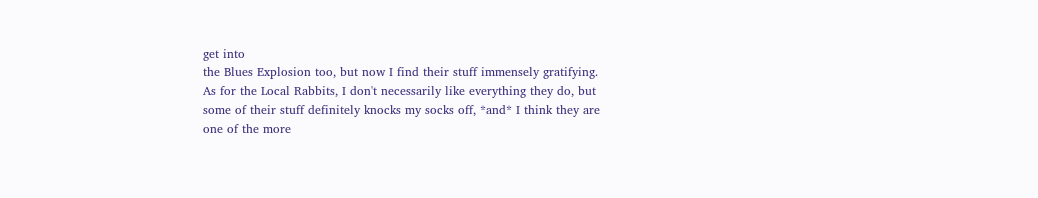get into
the Blues Explosion too, but now I find their stuff immensely gratifying.
As for the Local Rabbits, I don't necessarily like everything they do, but
some of their stuff definitely knocks my socks off, *and* I think they are
one of the more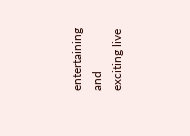entertaining and exciting live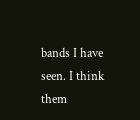bands I have seen. I think
them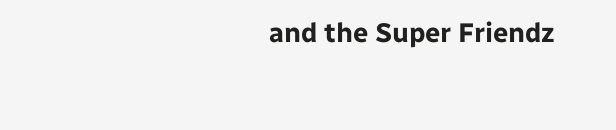and the Super Friendz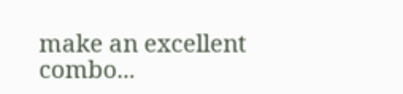make an excellent combo...